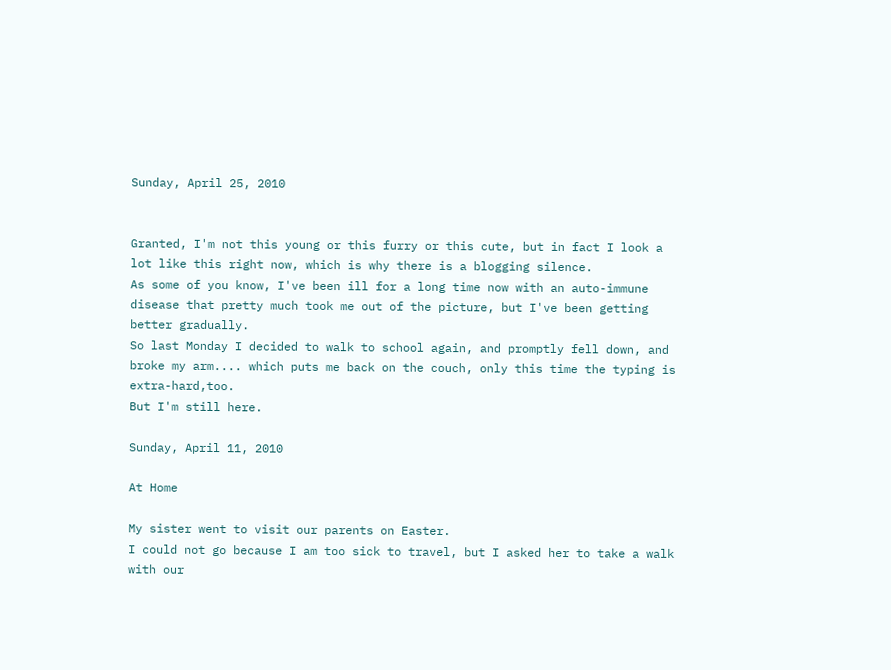Sunday, April 25, 2010


Granted, I'm not this young or this furry or this cute, but in fact I look a lot like this right now, which is why there is a blogging silence.
As some of you know, I've been ill for a long time now with an auto-immune disease that pretty much took me out of the picture, but I've been getting better gradually.
So last Monday I decided to walk to school again, and promptly fell down, and broke my arm.... which puts me back on the couch, only this time the typing is extra-hard,too.
But I'm still here.

Sunday, April 11, 2010

At Home

My sister went to visit our parents on Easter.
I could not go because I am too sick to travel, but I asked her to take a walk with our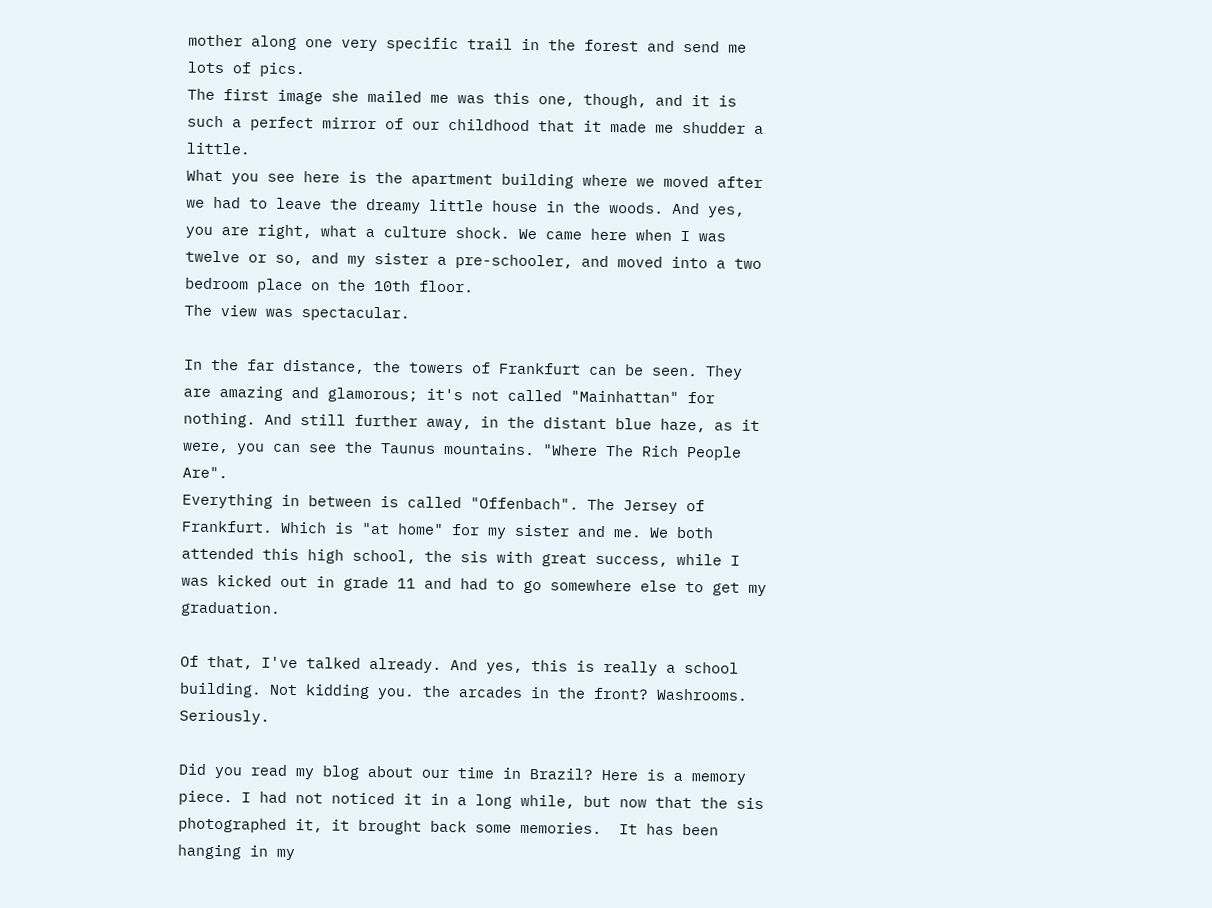mother along one very specific trail in the forest and send me lots of pics.
The first image she mailed me was this one, though, and it is such a perfect mirror of our childhood that it made me shudder a little.
What you see here is the apartment building where we moved after we had to leave the dreamy little house in the woods. And yes, you are right, what a culture shock. We came here when I was twelve or so, and my sister a pre-schooler, and moved into a two bedroom place on the 10th floor.
The view was spectacular.

In the far distance, the towers of Frankfurt can be seen. They are amazing and glamorous; it's not called "Mainhattan" for nothing. And still further away, in the distant blue haze, as it were, you can see the Taunus mountains. "Where The Rich People Are".
Everything in between is called "Offenbach". The Jersey of Frankfurt. Which is "at home" for my sister and me. We both attended this high school, the sis with great success, while I was kicked out in grade 11 and had to go somewhere else to get my graduation.

Of that, I've talked already. And yes, this is really a school building. Not kidding you. the arcades in the front? Washrooms. Seriously.

Did you read my blog about our time in Brazil? Here is a memory piece. I had not noticed it in a long while, but now that the sis photographed it, it brought back some memories.  It has been hanging in my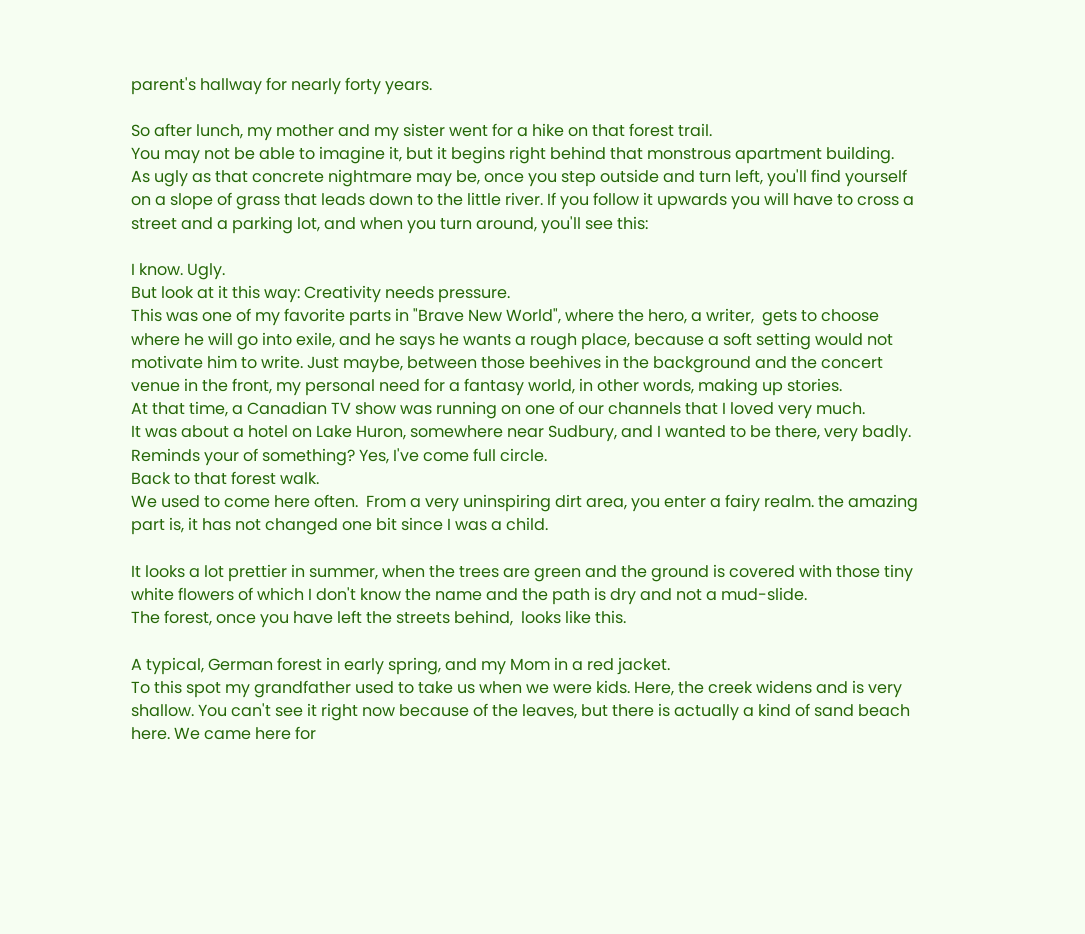parent's hallway for nearly forty years.

So after lunch, my mother and my sister went for a hike on that forest trail.
You may not be able to imagine it, but it begins right behind that monstrous apartment building.
As ugly as that concrete nightmare may be, once you step outside and turn left, you'll find yourself on a slope of grass that leads down to the little river. If you follow it upwards you will have to cross a street and a parking lot, and when you turn around, you'll see this:

I know. Ugly.
But look at it this way: Creativity needs pressure.
This was one of my favorite parts in "Brave New World", where the hero, a writer,  gets to choose where he will go into exile, and he says he wants a rough place, because a soft setting would not motivate him to write. Just maybe, between those beehives in the background and the concert venue in the front, my personal need for a fantasy world, in other words, making up stories.
At that time, a Canadian TV show was running on one of our channels that I loved very much.
It was about a hotel on Lake Huron, somewhere near Sudbury, and I wanted to be there, very badly.
Reminds your of something? Yes, I've come full circle.
Back to that forest walk.
We used to come here often.  From a very uninspiring dirt area, you enter a fairy realm. the amazing part is, it has not changed one bit since I was a child.

It looks a lot prettier in summer, when the trees are green and the ground is covered with those tiny white flowers of which I don't know the name and the path is dry and not a mud-slide.
The forest, once you have left the streets behind,  looks like this.

A typical, German forest in early spring, and my Mom in a red jacket.
To this spot my grandfather used to take us when we were kids. Here, the creek widens and is very shallow. You can't see it right now because of the leaves, but there is actually a kind of sand beach here. We came here for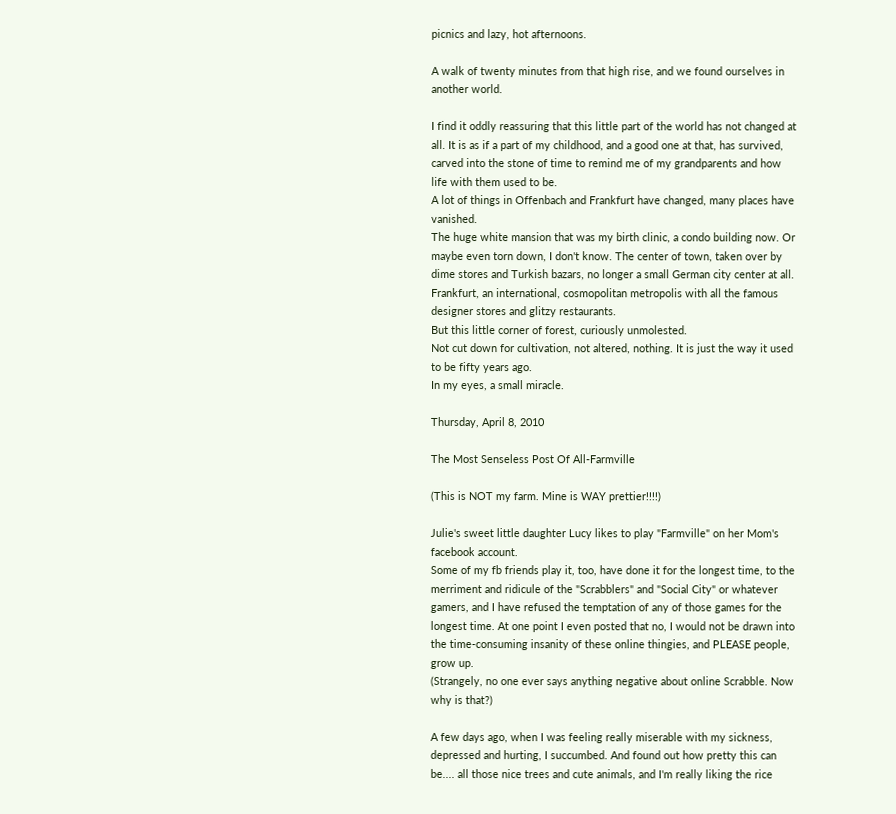picnics and lazy, hot afternoons.

A walk of twenty minutes from that high rise, and we found ourselves in another world.

I find it oddly reassuring that this little part of the world has not changed at all. It is as if a part of my childhood, and a good one at that, has survived, carved into the stone of time to remind me of my grandparents and how life with them used to be.
A lot of things in Offenbach and Frankfurt have changed, many places have vanished.
The huge white mansion that was my birth clinic, a condo building now. Or maybe even torn down, I don't know. The center of town, taken over by dime stores and Turkish bazars, no longer a small German city center at all. Frankfurt, an international, cosmopolitan metropolis with all the famous designer stores and glitzy restaurants.
But this little corner of forest, curiously unmolested.
Not cut down for cultivation, not altered, nothing. It is just the way it used to be fifty years ago.
In my eyes, a small miracle.

Thursday, April 8, 2010

The Most Senseless Post Of All-Farmville

(This is NOT my farm. Mine is WAY prettier!!!!)

Julie's sweet little daughter Lucy likes to play "Farmville" on her Mom's facebook account.
Some of my fb friends play it, too, have done it for the longest time, to the merriment and ridicule of the "Scrabblers" and "Social City" or whatever gamers, and I have refused the temptation of any of those games for the longest time. At one point I even posted that no, I would not be drawn into the time-consuming insanity of these online thingies, and PLEASE people, grow up.
(Strangely, no one ever says anything negative about online Scrabble. Now why is that?)

A few days ago, when I was feeling really miserable with my sickness, depressed and hurting, I succumbed. And found out how pretty this can be.... all those nice trees and cute animals, and I'm really liking the rice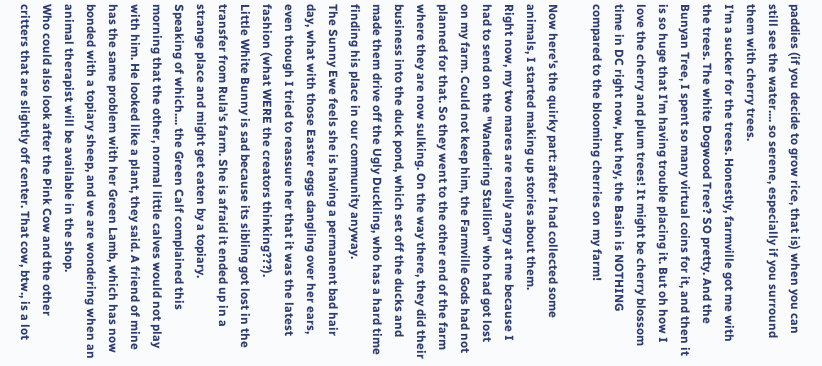paddies (if you decide to grow rice, that is) when you can still see the water.... so serene, especially if you surround them with cherry trees.
I'm a sucker for the trees. Honestly, farmville got me with the trees. The white Dogwood Tree? SO pretty. And the Bunyan Tree, I spent so many virtual coins for it, and then it is so huge that I'm having trouble placing it. But oh how I love the cherry and plum trees! It might be cherry blossom time in DC right now, but hey, the Basin is NOTHING compared to the blooming cherries on my farm!

Now here's the quirky part: after I had collected some animals, I started making up stories about them.
Right now, my two mares are really angry at me because I had to send on the "Wandering Stallion" who had got lost on my farm. Could not keep him, the Farmville Gods had not planned for that. So they went to the other end of the farm where they are now sulking. On the way there, they did their business into the duck pond, which set off the ducks and made them drive off the Ugly Duckling, who has a hard time finding his place in our community anyway.
The Sunny Ewe feels she is having a permanent bad hair day, what with those Easter eggs dangling over her ears, even though I tried to reassure her that it was the latest fashion (what WERE the creators thinking???).
Little White Bunny is sad because its sibling got lost in the transfer from Rula's farm. She is afraid it ended up in a strange place and might get eaten by a topiary.
Speaking of which.... the Green Calf complained this morning that the other, normal little calves would not play with him. He looked like a plant, they said. A friend of mine has the same problem with her Green Lamb, which has now bonded with a topiary sheep, and we are wondering when an animal therapist will be available in the shop.
Who could also look after the Pink Cow and the other critters that are slightly off center. That cow, btw., is a lot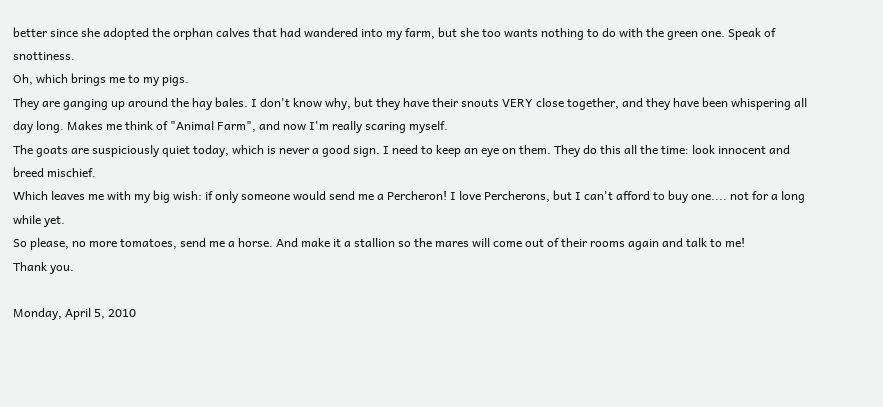better since she adopted the orphan calves that had wandered into my farm, but she too wants nothing to do with the green one. Speak of snottiness.
Oh, which brings me to my pigs.
They are ganging up around the hay bales. I don't know why, but they have their snouts VERY close together, and they have been whispering all day long. Makes me think of "Animal Farm", and now I'm really scaring myself.
The goats are suspiciously quiet today, which is never a good sign. I need to keep an eye on them. They do this all the time: look innocent and breed mischief.
Which leaves me with my big wish: if only someone would send me a Percheron! I love Percherons, but I can't afford to buy one.... not for a long while yet.
So please, no more tomatoes, send me a horse. And make it a stallion so the mares will come out of their rooms again and talk to me!
Thank you.

Monday, April 5, 2010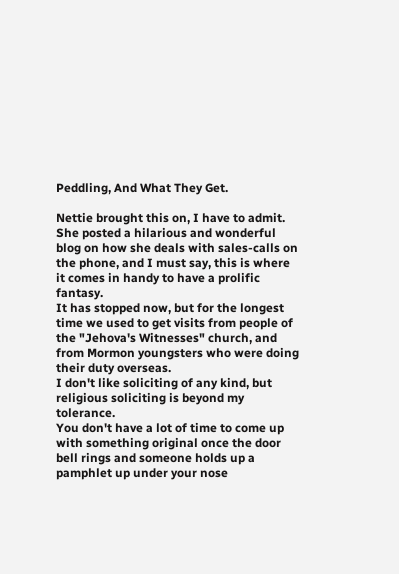Peddling, And What They Get.

Nettie brought this on, I have to admit.
She posted a hilarious and wonderful blog on how she deals with sales-calls on the phone, and I must say, this is where it comes in handy to have a prolific fantasy.
It has stopped now, but for the longest time we used to get visits from people of the "Jehova's Witnesses" church, and from Mormon youngsters who were doing their duty overseas.
I don't like soliciting of any kind, but religious soliciting is beyond my tolerance.
You don't have a lot of time to come up with something original once the door bell rings and someone holds up a pamphlet up under your nose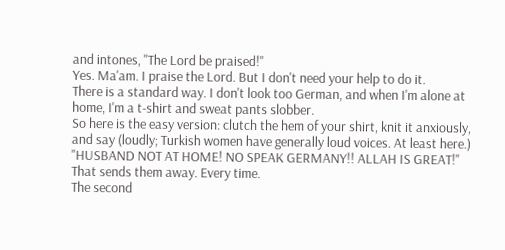and intones, "The Lord be praised!"
Yes. Ma'am. I praise the Lord. But I don't need your help to do it.
There is a standard way. I don't look too German, and when I'm alone at home, I'm a t-shirt and sweat pants slobber.
So here is the easy version: clutch the hem of your shirt, knit it anxiously, and say (loudly; Turkish women have generally loud voices. At least here.) "HUSBAND NOT AT HOME! NO SPEAK GERMANY!! ALLAH IS GREAT!"
That sends them away. Every time.
The second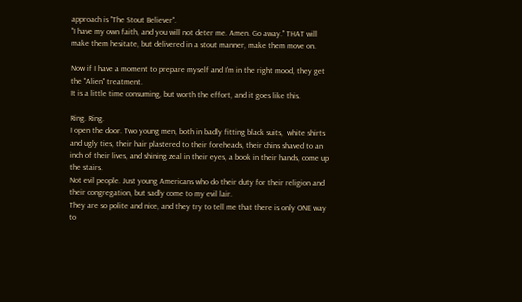approach is "The Stout Believer".
"I have my own faith, and you will not deter me. Amen. Go away." THAT will make them hesitate, but delivered in a stout manner, make them move on.

Now if I have a moment to prepare myself and I'm in the right mood, they get the "Alien" treatment.
It is a little time consuming, but worth the effort, and it goes like this.

Ring. Ring.
I open the door. Two young men, both in badly fitting black suits,  white shirts and ugly ties, their hair plastered to their foreheads, their chins shaved to an inch of their lives, and shining zeal in their eyes, a book in their hands, come up the stairs.
Not evil people. Just young Americans who do their duty for their religion and their congregation, but sadly come to my evil lair.
They are so polite and nice, and they try to tell me that there is only ONE way to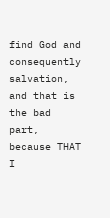find God and consequently salvation, and that is the bad part, because THAT I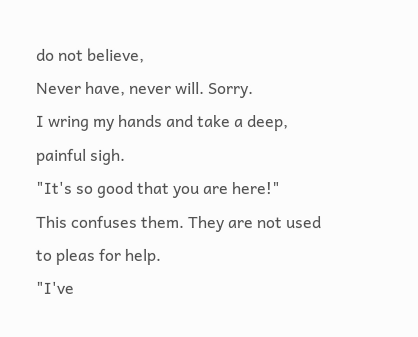do not believe,
Never have, never will. Sorry.
I wring my hands and take a deep, painful sigh.
"It's so good that you are here!"
This confuses them. They are not used to pleas for help.
"I've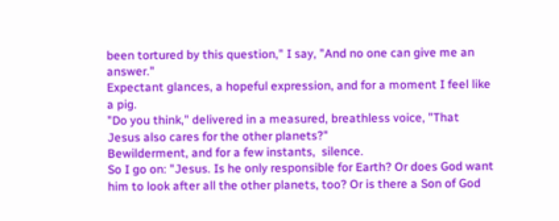been tortured by this question," I say, "And no one can give me an answer."
Expectant glances, a hopeful expression, and for a moment I feel like a pig.
"Do you think," delivered in a measured, breathless voice, "That Jesus also cares for the other planets?"
Bewilderment, and for a few instants,  silence.
So I go on: "Jesus. Is he only responsible for Earth? Or does God want him to look after all the other planets, too? Or is there a Son of God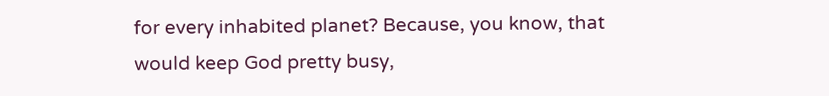for every inhabited planet? Because, you know, that would keep God pretty busy,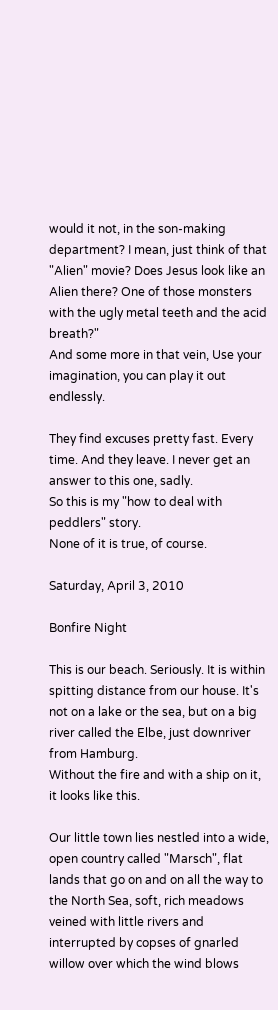would it not, in the son-making department? I mean, just think of that "Alien" movie? Does Jesus look like an Alien there? One of those monsters with the ugly metal teeth and the acid  breath?"
And some more in that vein, Use your imagination, you can play it out endlessly.

They find excuses pretty fast. Every time. And they leave. I never get an answer to this one, sadly.
So this is my "how to deal with peddlers" story.
None of it is true, of course.

Saturday, April 3, 2010

Bonfire Night

This is our beach. Seriously. It is within spitting distance from our house. It's not on a lake or the sea, but on a big river called the Elbe, just downriver from Hamburg.
Without the fire and with a ship on it, it looks like this.

Our little town lies nestled into a wide, open country called "Marsch", flat lands that go on and on all the way to the North Sea, soft, rich meadows veined with little rivers and interrupted by copses of gnarled willow over which the wind blows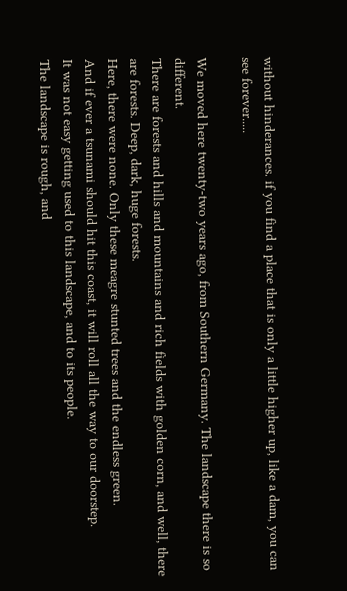without hinderances. if you find a place that is only a little higher up, like a dam, you can see forever.....

We moved here twenty-two years ago, from Southern Germany. The landscape there is so different.
There are forests and hills and mountains and rich fields with golden corn, and well, there are forests. Deep, dark, huge forests.
Here, there were none. Only these meagre stunted trees and the endless green.
And if ever a tsunami should hit this coast, it will roll all the way to our doorstep.
It was not easy getting used to this landscape, and to its people.
The landscape is rough, and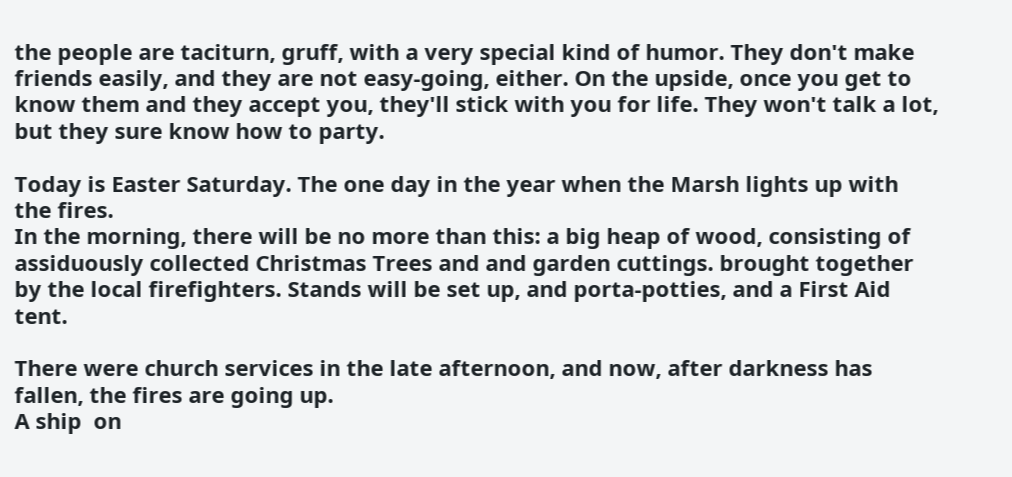the people are taciturn, gruff, with a very special kind of humor. They don't make friends easily, and they are not easy-going, either. On the upside, once you get to know them and they accept you, they'll stick with you for life. They won't talk a lot, but they sure know how to party.

Today is Easter Saturday. The one day in the year when the Marsh lights up with the fires.
In the morning, there will be no more than this: a big heap of wood, consisting of assiduously collected Christmas Trees and and garden cuttings. brought together by the local firefighters. Stands will be set up, and porta-potties, and a First Aid tent.

There were church services in the late afternoon, and now, after darkness has fallen, the fires are going up.
A ship  on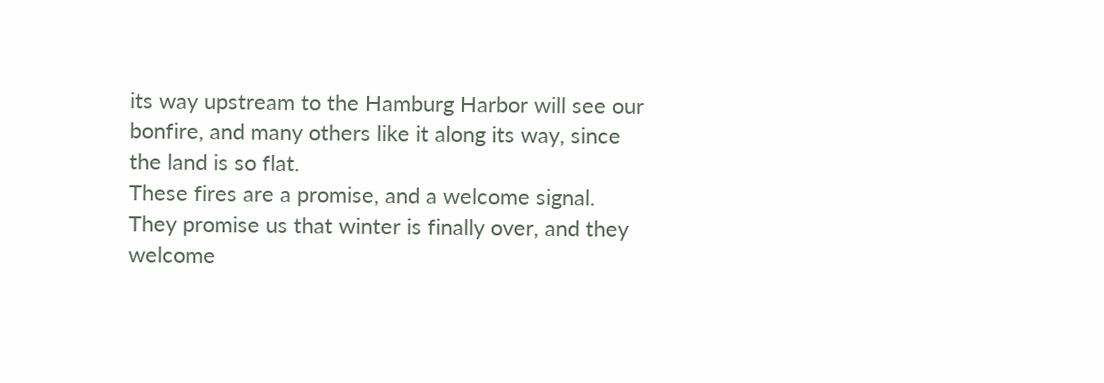its way upstream to the Hamburg Harbor will see our bonfire, and many others like it along its way, since the land is so flat.
These fires are a promise, and a welcome signal.
They promise us that winter is finally over, and they welcome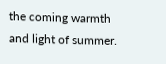the coming warmth and light of summer.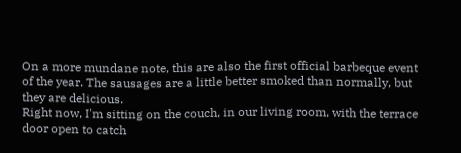On a more mundane note, this are also the first official barbeque event of the year. The sausages are a little better smoked than normally, but they are delicious.
Right now, I'm sitting on the couch, in our living room, with the terrace door open to catch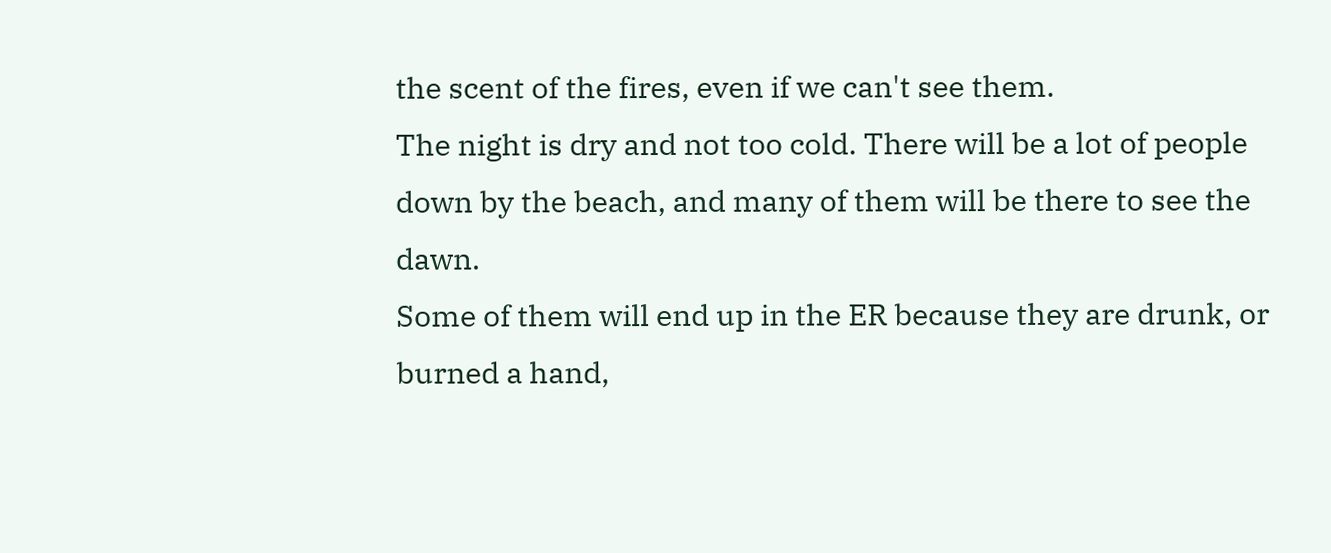the scent of the fires, even if we can't see them.
The night is dry and not too cold. There will be a lot of people down by the beach, and many of them will be there to see the dawn.
Some of them will end up in the ER because they are drunk, or burned a hand,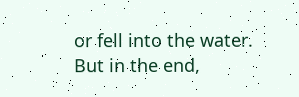or fell into the water.
But in the end,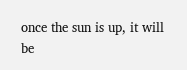once the sun is up, it will be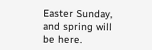Easter Sunday, and spring will be here.